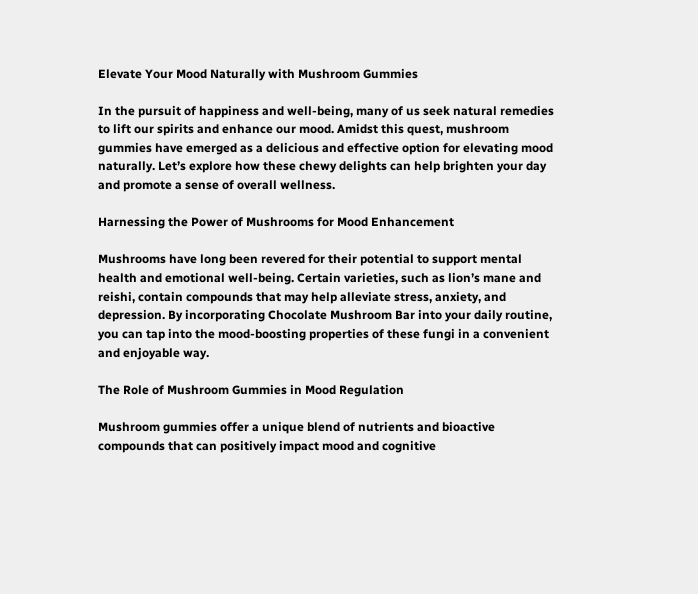Elevate Your Mood Naturally with Mushroom Gummies

In the pursuit of happiness and well-being, many of us seek natural remedies to lift our spirits and enhance our mood. Amidst this quest, mushroom gummies have emerged as a delicious and effective option for elevating mood naturally. Let’s explore how these chewy delights can help brighten your day and promote a sense of overall wellness.

Harnessing the Power of Mushrooms for Mood Enhancement

Mushrooms have long been revered for their potential to support mental health and emotional well-being. Certain varieties, such as lion’s mane and reishi, contain compounds that may help alleviate stress, anxiety, and depression. By incorporating Chocolate Mushroom Bar into your daily routine, you can tap into the mood-boosting properties of these fungi in a convenient and enjoyable way.

The Role of Mushroom Gummies in Mood Regulation

Mushroom gummies offer a unique blend of nutrients and bioactive compounds that can positively impact mood and cognitive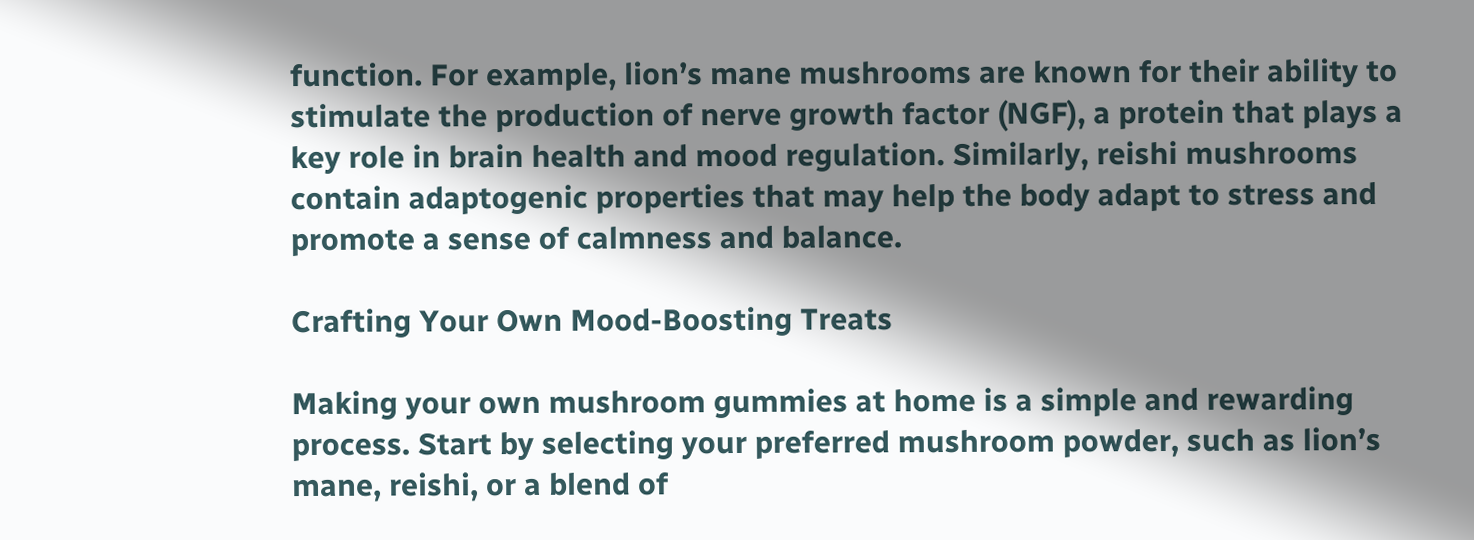function. For example, lion’s mane mushrooms are known for their ability to stimulate the production of nerve growth factor (NGF), a protein that plays a key role in brain health and mood regulation. Similarly, reishi mushrooms contain adaptogenic properties that may help the body adapt to stress and promote a sense of calmness and balance.

Crafting Your Own Mood-Boosting Treats

Making your own mushroom gummies at home is a simple and rewarding process. Start by selecting your preferred mushroom powder, such as lion’s mane, reishi, or a blend of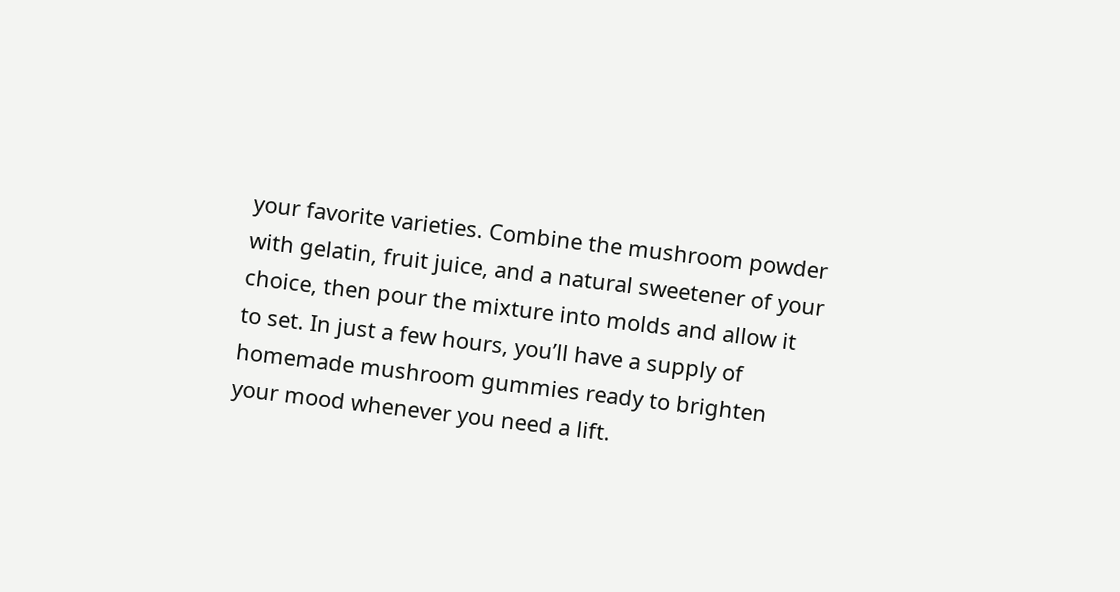your favorite varieties. Combine the mushroom powder with gelatin, fruit juice, and a natural sweetener of your choice, then pour the mixture into molds and allow it to set. In just a few hours, you’ll have a supply of homemade mushroom gummies ready to brighten your mood whenever you need a lift.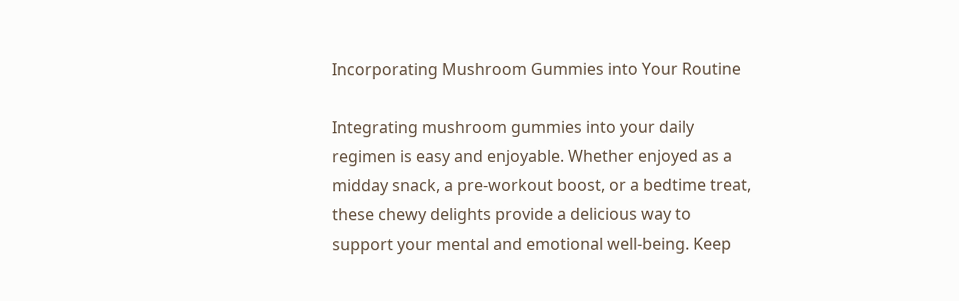Incorporating Mushroom Gummies into Your Routine

Integrating mushroom gummies into your daily regimen is easy and enjoyable. Whether enjoyed as a midday snack, a pre-workout boost, or a bedtime treat, these chewy delights provide a delicious way to support your mental and emotional well-being. Keep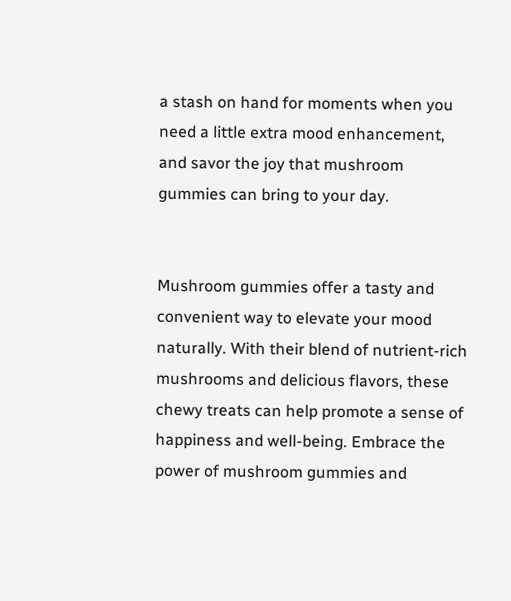a stash on hand for moments when you need a little extra mood enhancement, and savor the joy that mushroom gummies can bring to your day.


Mushroom gummies offer a tasty and convenient way to elevate your mood naturally. With their blend of nutrient-rich mushrooms and delicious flavors, these chewy treats can help promote a sense of happiness and well-being. Embrace the power of mushroom gummies and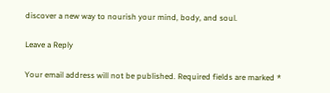discover a new way to nourish your mind, body, and soul.

Leave a Reply

Your email address will not be published. Required fields are marked *